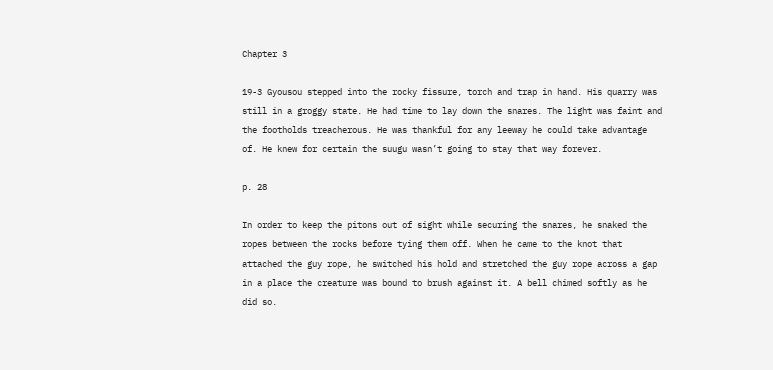Chapter 3

19-3 Gyousou stepped into the rocky fissure, torch and trap in hand. His quarry was still in a groggy state. He had time to lay down the snares. The light was faint and the footholds treacherous. He was thankful for any leeway he could take advantage of. He knew for certain the suugu wasn’t going to stay that way forever.

p. 28

In order to keep the pitons out of sight while securing the snares, he snaked the ropes between the rocks before tying them off. When he came to the knot that attached the guy rope, he switched his hold and stretched the guy rope across a gap in a place the creature was bound to brush against it. A bell chimed softly as he did so.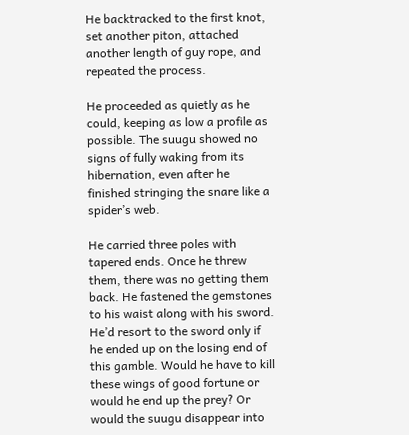He backtracked to the first knot, set another piton, attached another length of guy rope, and repeated the process.

He proceeded as quietly as he could, keeping as low a profile as possible. The suugu showed no signs of fully waking from its hibernation, even after he finished stringing the snare like a spider’s web.

He carried three poles with tapered ends. Once he threw them, there was no getting them back. He fastened the gemstones to his waist along with his sword. He’d resort to the sword only if he ended up on the losing end of this gamble. Would he have to kill these wings of good fortune or would he end up the prey? Or would the suugu disappear into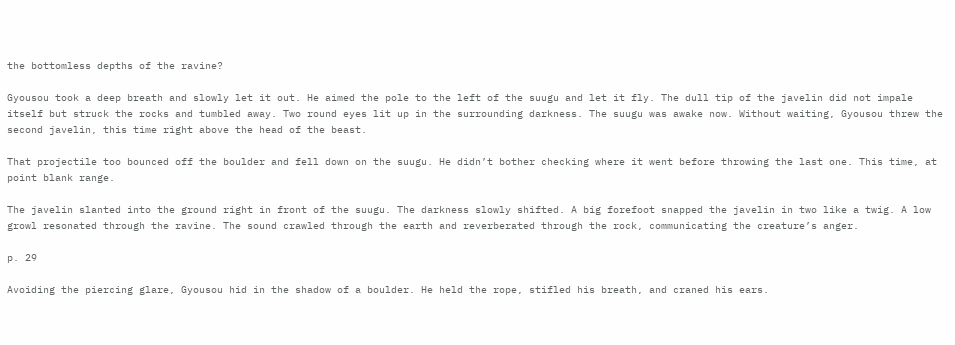the bottomless depths of the ravine?

Gyousou took a deep breath and slowly let it out. He aimed the pole to the left of the suugu and let it fly. The dull tip of the javelin did not impale itself but struck the rocks and tumbled away. Two round eyes lit up in the surrounding darkness. The suugu was awake now. Without waiting, Gyousou threw the second javelin, this time right above the head of the beast.

That projectile too bounced off the boulder and fell down on the suugu. He didn’t bother checking where it went before throwing the last one. This time, at point blank range.

The javelin slanted into the ground right in front of the suugu. The darkness slowly shifted. A big forefoot snapped the javelin in two like a twig. A low growl resonated through the ravine. The sound crawled through the earth and reverberated through the rock, communicating the creature’s anger.

p. 29

Avoiding the piercing glare, Gyousou hid in the shadow of a boulder. He held the rope, stifled his breath, and craned his ears.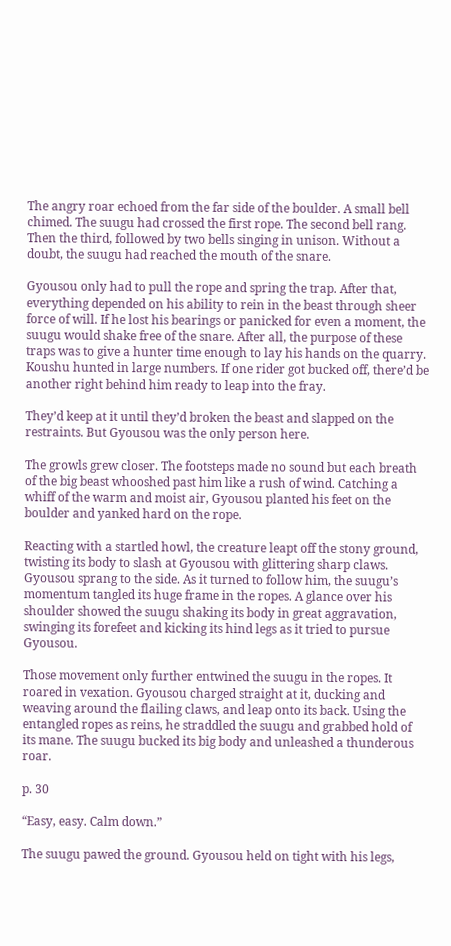The angry roar echoed from the far side of the boulder. A small bell chimed. The suugu had crossed the first rope. The second bell rang. Then the third, followed by two bells singing in unison. Without a doubt, the suugu had reached the mouth of the snare.

Gyousou only had to pull the rope and spring the trap. After that, everything depended on his ability to rein in the beast through sheer force of will. If he lost his bearings or panicked for even a moment, the suugu would shake free of the snare. After all, the purpose of these traps was to give a hunter time enough to lay his hands on the quarry. Koushu hunted in large numbers. If one rider got bucked off, there’d be another right behind him ready to leap into the fray.

They’d keep at it until they’d broken the beast and slapped on the restraints. But Gyousou was the only person here.

The growls grew closer. The footsteps made no sound but each breath of the big beast whooshed past him like a rush of wind. Catching a whiff of the warm and moist air, Gyousou planted his feet on the boulder and yanked hard on the rope.

Reacting with a startled howl, the creature leapt off the stony ground, twisting its body to slash at Gyousou with glittering sharp claws. Gyousou sprang to the side. As it turned to follow him, the suugu’s momentum tangled its huge frame in the ropes. A glance over his shoulder showed the suugu shaking its body in great aggravation, swinging its forefeet and kicking its hind legs as it tried to pursue Gyousou.

Those movement only further entwined the suugu in the ropes. It roared in vexation. Gyousou charged straight at it, ducking and weaving around the flailing claws, and leap onto its back. Using the entangled ropes as reins, he straddled the suugu and grabbed hold of its mane. The suugu bucked its big body and unleashed a thunderous roar.

p. 30

“Easy, easy. Calm down.”

The suugu pawed the ground. Gyousou held on tight with his legs,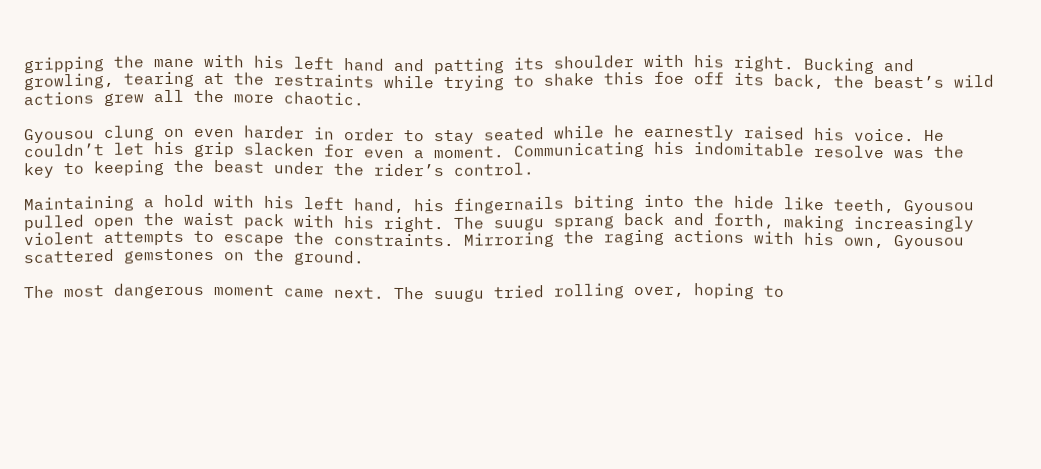gripping the mane with his left hand and patting its shoulder with his right. Bucking and growling, tearing at the restraints while trying to shake this foe off its back, the beast’s wild actions grew all the more chaotic.

Gyousou clung on even harder in order to stay seated while he earnestly raised his voice. He couldn’t let his grip slacken for even a moment. Communicating his indomitable resolve was the key to keeping the beast under the rider’s control.

Maintaining a hold with his left hand, his fingernails biting into the hide like teeth, Gyousou pulled open the waist pack with his right. The suugu sprang back and forth, making increasingly violent attempts to escape the constraints. Mirroring the raging actions with his own, Gyousou scattered gemstones on the ground.

The most dangerous moment came next. The suugu tried rolling over, hoping to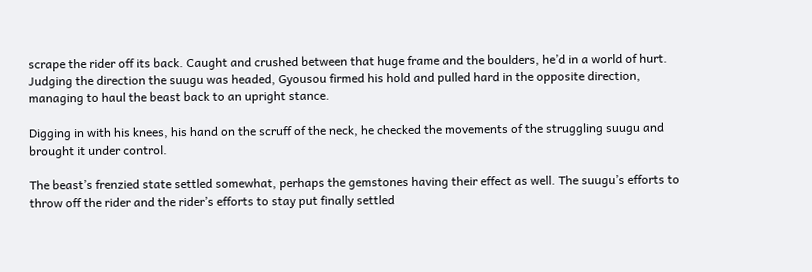scrape the rider off its back. Caught and crushed between that huge frame and the boulders, he’d in a world of hurt. Judging the direction the suugu was headed, Gyousou firmed his hold and pulled hard in the opposite direction, managing to haul the beast back to an upright stance.

Digging in with his knees, his hand on the scruff of the neck, he checked the movements of the struggling suugu and brought it under control.

The beast’s frenzied state settled somewhat, perhaps the gemstones having their effect as well. The suugu’s efforts to throw off the rider and the rider’s efforts to stay put finally settled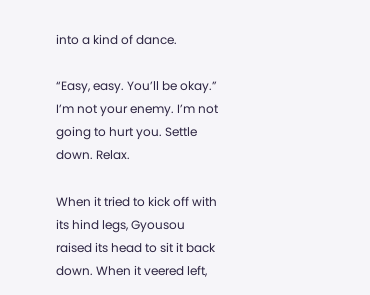into a kind of dance.

“Easy, easy. You’ll be okay.” I’m not your enemy. I’m not going to hurt you. Settle down. Relax.

When it tried to kick off with its hind legs, Gyousou raised its head to sit it back down. When it veered left,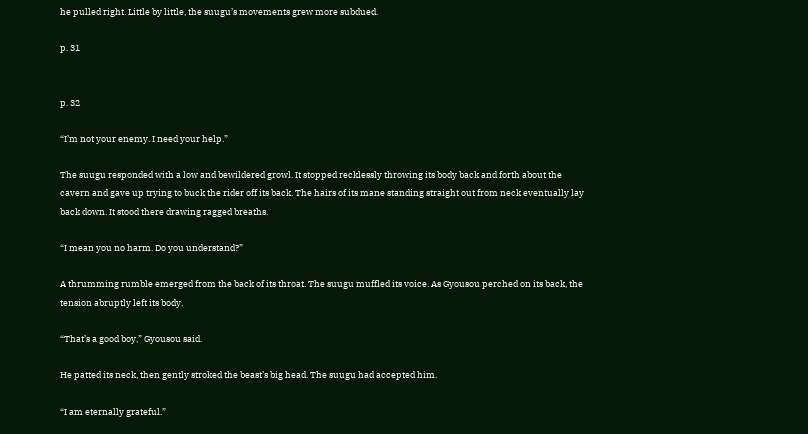he pulled right. Little by little, the suugu’s movements grew more subdued.

p. 31


p. 32

“I’m not your enemy. I need your help.”

The suugu responded with a low and bewildered growl. It stopped recklessly throwing its body back and forth about the cavern and gave up trying to buck the rider off its back. The hairs of its mane standing straight out from neck eventually lay back down. It stood there drawing ragged breaths.

“I mean you no harm. Do you understand?”

A thrumming rumble emerged from the back of its throat. The suugu muffled its voice. As Gyousou perched on its back, the tension abruptly left its body.

“That’s a good boy,” Gyousou said.

He patted its neck, then gently stroked the beast’s big head. The suugu had accepted him.

“I am eternally grateful.”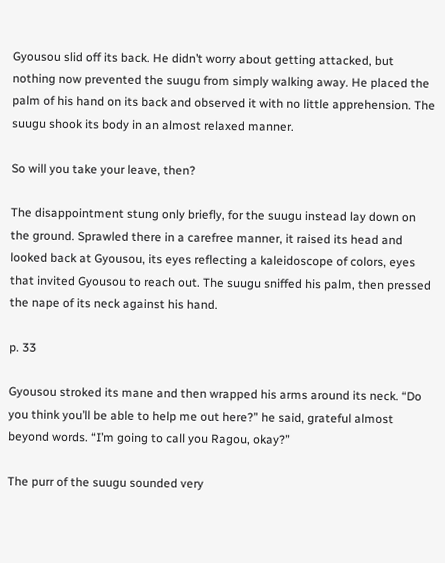Gyousou slid off its back. He didn’t worry about getting attacked, but nothing now prevented the suugu from simply walking away. He placed the palm of his hand on its back and observed it with no little apprehension. The suugu shook its body in an almost relaxed manner.

So will you take your leave, then?

The disappointment stung only briefly, for the suugu instead lay down on the ground. Sprawled there in a carefree manner, it raised its head and looked back at Gyousou, its eyes reflecting a kaleidoscope of colors, eyes that invited Gyousou to reach out. The suugu sniffed his palm, then pressed the nape of its neck against his hand.

p. 33

Gyousou stroked its mane and then wrapped his arms around its neck. “Do you think you’ll be able to help me out here?” he said, grateful almost beyond words. “I’m going to call you Ragou, okay?”

The purr of the suugu sounded very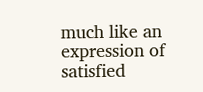much like an expression of satisfied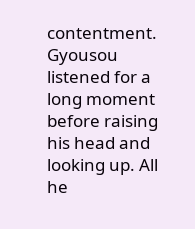contentment. Gyousou listened for a long moment before raising his head and looking up. All he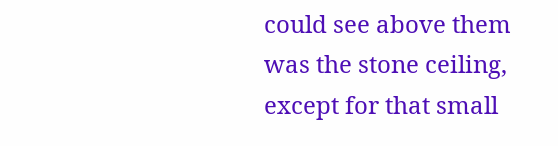could see above them was the stone ceiling, except for that small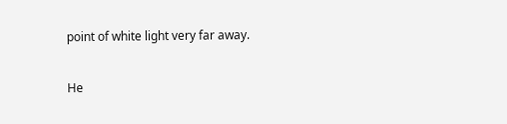point of white light very far away.

He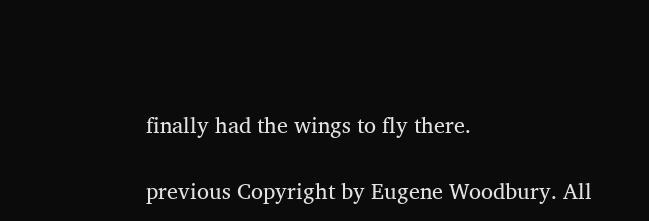finally had the wings to fly there.

previous Copyright by Eugene Woodbury. All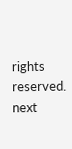rights reserved. next